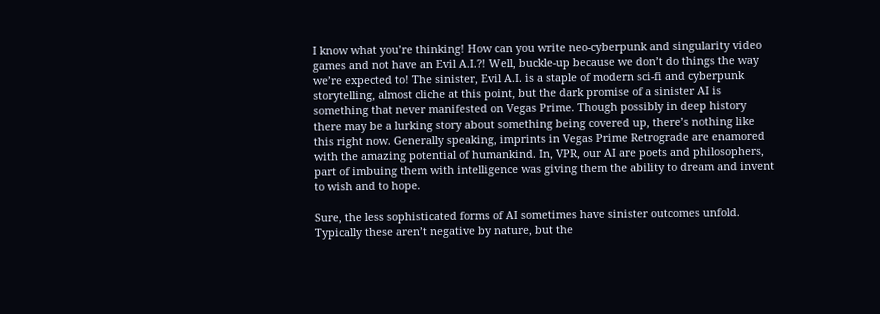I know what you’re thinking! How can you write neo-cyberpunk and singularity video games and not have an Evil A.I.?! Well, buckle-up because we don’t do things the way we’re expected to! The sinister, Evil A.I. is a staple of modern sci-fi and cyberpunk storytelling, almost cliche at this point, but the dark promise of a sinister AI is something that never manifested on Vegas Prime. Though possibly in deep history there may be a lurking story about something being covered up, there’s nothing like this right now. Generally speaking, imprints in Vegas Prime Retrograde are enamored with the amazing potential of humankind. In, VPR, our AI are poets and philosophers, part of imbuing them with intelligence was giving them the ability to dream and invent to wish and to hope.

Sure, the less sophisticated forms of AI sometimes have sinister outcomes unfold. Typically these aren’t negative by nature, but the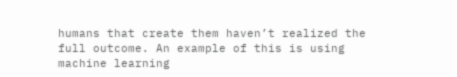humans that create them haven’t realized the full outcome. An example of this is using machine learning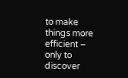to make things more efficient – only to discover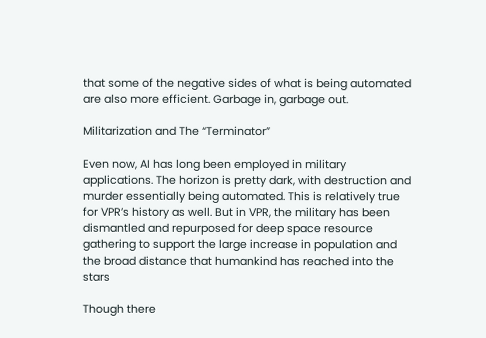that some of the negative sides of what is being automated are also more efficient. Garbage in, garbage out.

Militarization and The “Terminator”

Even now, AI has long been employed in military applications. The horizon is pretty dark, with destruction and murder essentially being automated. This is relatively true for VPR’s history as well. But in VPR, the military has been dismantled and repurposed for deep space resource gathering to support the large increase in population and the broad distance that humankind has reached into the stars

Though there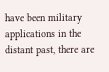have been military applications in the distant past, there are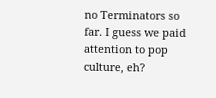no Terminators so far. I guess we paid attention to pop culture, eh?